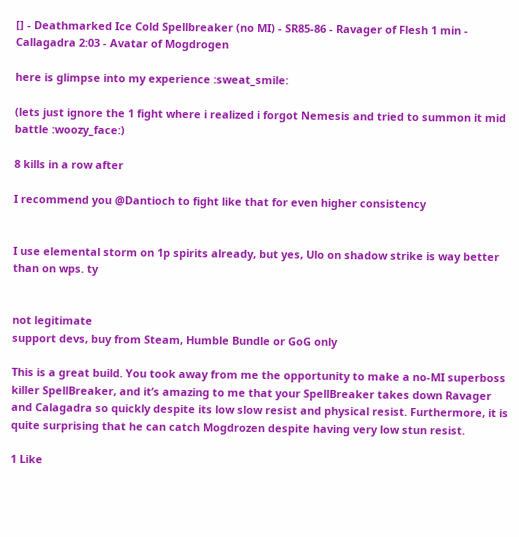[] - Deathmarked Ice Cold Spellbreaker (no MI) - SR85-86 - Ravager of Flesh 1 min - Callagadra 2:03 - Avatar of Mogdrogen

here is glimpse into my experience :sweat_smile:

(lets just ignore the 1 fight where i realized i forgot Nemesis and tried to summon it mid battle :woozy_face:)

8 kills in a row after

I recommend you @Dantioch to fight like that for even higher consistency


I use elemental storm on 1p spirits already, but yes, Ulo on shadow strike is way better than on wps. ty


not legitimate
support devs, buy from Steam, Humble Bundle or GoG only

This is a great build. You took away from me the opportunity to make a no-MI superboss killer SpellBreaker, and it’s amazing to me that your SpellBreaker takes down Ravager and Calagadra so quickly despite its low slow resist and physical resist. Furthermore, it is quite surprising that he can catch Mogdrozen despite having very low stun resist.

1 Like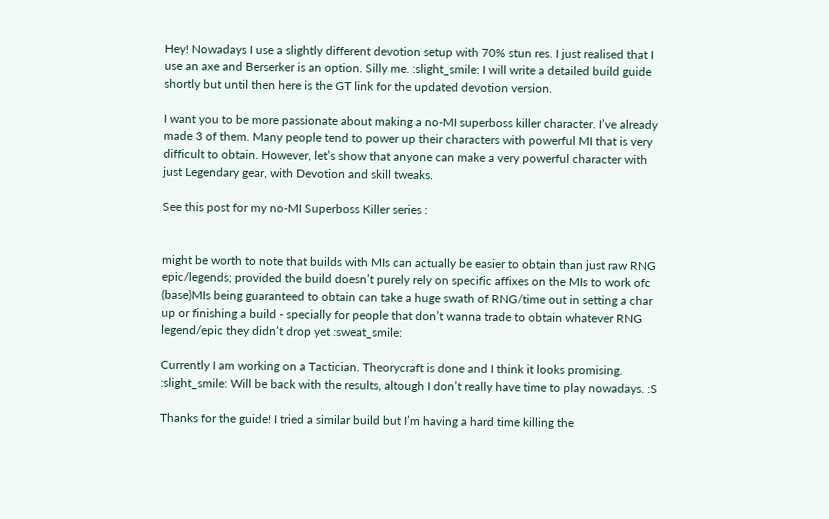Hey! Nowadays I use a slightly different devotion setup with 70% stun res. I just realised that I use an axe and Berserker is an option. Silly me. :slight_smile: I will write a detailed build guide shortly but until then here is the GT link for the updated devotion version.

I want you to be more passionate about making a no-MI superboss killer character. I’ve already made 3 of them. Many people tend to power up their characters with powerful MI that is very difficult to obtain. However, let’s show that anyone can make a very powerful character with just Legendary gear, with Devotion and skill tweaks.

See this post for my no-MI Superboss Killer series :


might be worth to note that builds with MIs can actually be easier to obtain than just raw RNG epic/legends; provided the build doesn’t purely rely on specific affixes on the MIs to work ofc
(base)MIs being guaranteed to obtain can take a huge swath of RNG/time out in setting a char up or finishing a build - specially for people that don’t wanna trade to obtain whatever RNG legend/epic they didn’t drop yet :sweat_smile:

Currently I am working on a Tactician. Theorycraft is done and I think it looks promising. :slight_smile: Will be back with the results, altough I don’t really have time to play nowadays. :S

Thanks for the guide! I tried a similar build but I’m having a hard time killing the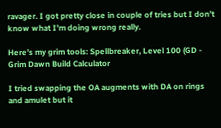ravager. I got pretty close in couple of tries but I don’t know what I’m doing wrong really.

Here’s my grim tools: Spellbreaker, Level 100 (GD - Grim Dawn Build Calculator

I tried swapping the OA augments with DA on rings and amulet but it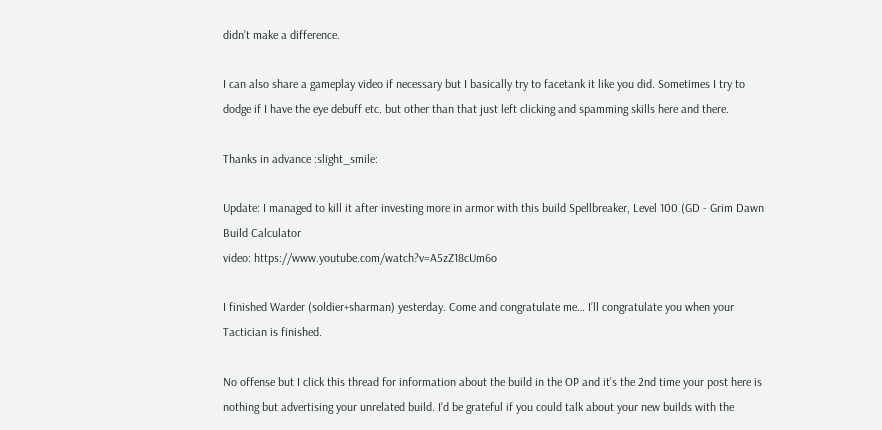didn’t make a difference.

I can also share a gameplay video if necessary but I basically try to facetank it like you did. Sometimes I try to dodge if I have the eye debuff etc. but other than that just left clicking and spamming skills here and there.

Thanks in advance :slight_smile:

Update: I managed to kill it after investing more in armor with this build Spellbreaker, Level 100 (GD - Grim Dawn Build Calculator
video: https://www.youtube.com/watch?v=A5zZ18cUm6o

I finished Warder (soldier+sharman) yesterday. Come and congratulate me… I’ll congratulate you when your Tactician is finished.

No offense but I click this thread for information about the build in the OP and it’s the 2nd time your post here is nothing but advertising your unrelated build. I’d be grateful if you could talk about your new builds with the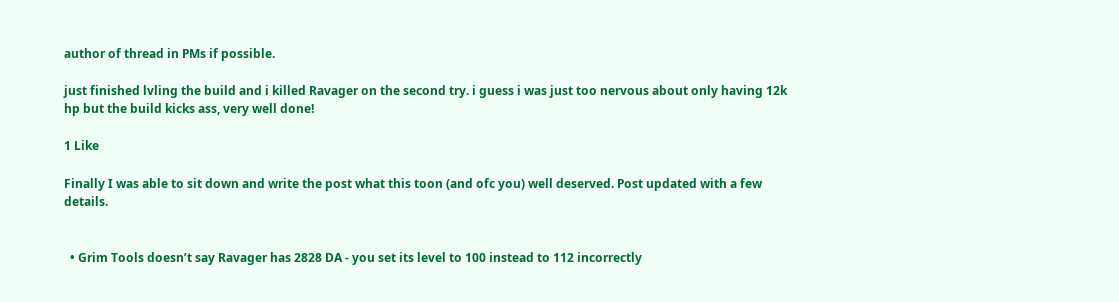author of thread in PMs if possible.

just finished lvling the build and i killed Ravager on the second try. i guess i was just too nervous about only having 12k hp but the build kicks ass, very well done!

1 Like

Finally I was able to sit down and write the post what this toon (and ofc you) well deserved. Post updated with a few details.


  • Grim Tools doesn’t say Ravager has 2828 DA - you set its level to 100 instead to 112 incorrectly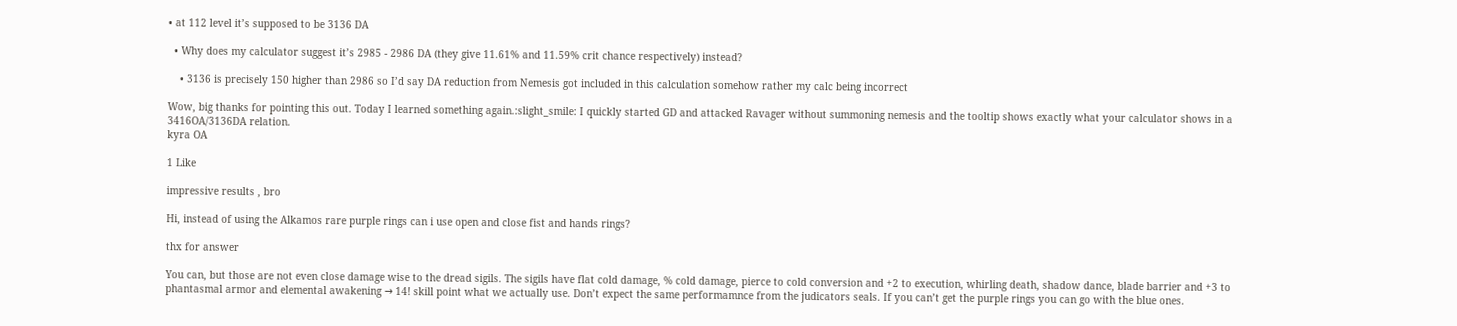• at 112 level it’s supposed to be 3136 DA

  • Why does my calculator suggest it’s 2985 - 2986 DA (they give 11.61% and 11.59% crit chance respectively) instead?

    • 3136 is precisely 150 higher than 2986 so I’d say DA reduction from Nemesis got included in this calculation somehow rather my calc being incorrect

Wow, big thanks for pointing this out. Today I learned something again.:slight_smile: I quickly started GD and attacked Ravager without summoning nemesis and the tooltip shows exactly what your calculator shows in a 3416OA/3136DA relation.
kyra OA

1 Like

impressive results , bro

Hi, instead of using the Alkamos rare purple rings can i use open and close fist and hands rings?

thx for answer

You can, but those are not even close damage wise to the dread sigils. The sigils have flat cold damage, % cold damage, pierce to cold conversion and +2 to execution, whirling death, shadow dance, blade barrier and +3 to phantasmal armor and elemental awakening → 14! skill point what we actually use. Don’t expect the same performamnce from the judicators seals. If you can’t get the purple rings you can go with the blue ones.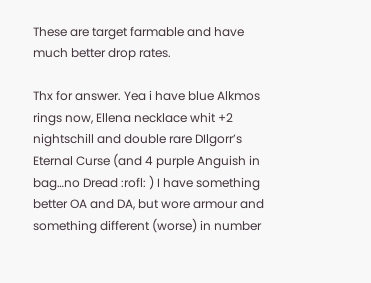These are target farmable and have much better drop rates.

Thx for answer. Yea i have blue Alkmos rings now, Ellena necklace whit +2 nightschill and double rare DIlgorr’s Eternal Curse (and 4 purple Anguish in bag…no Dread :rofl: ) I have something better OA and DA, but wore armour and something different (worse) in number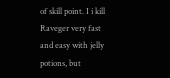of skill point. I i kill Raveger very fast and easy with jelly potions, but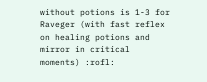without potions is 1-3 for Raveger (with fast reflex on healing potions and mirror in critical moments) :rofl: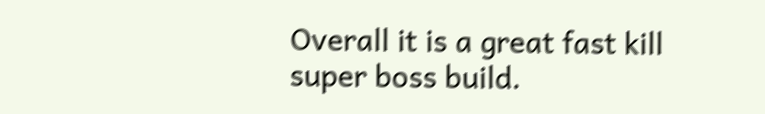Overall it is a great fast kill super boss build.